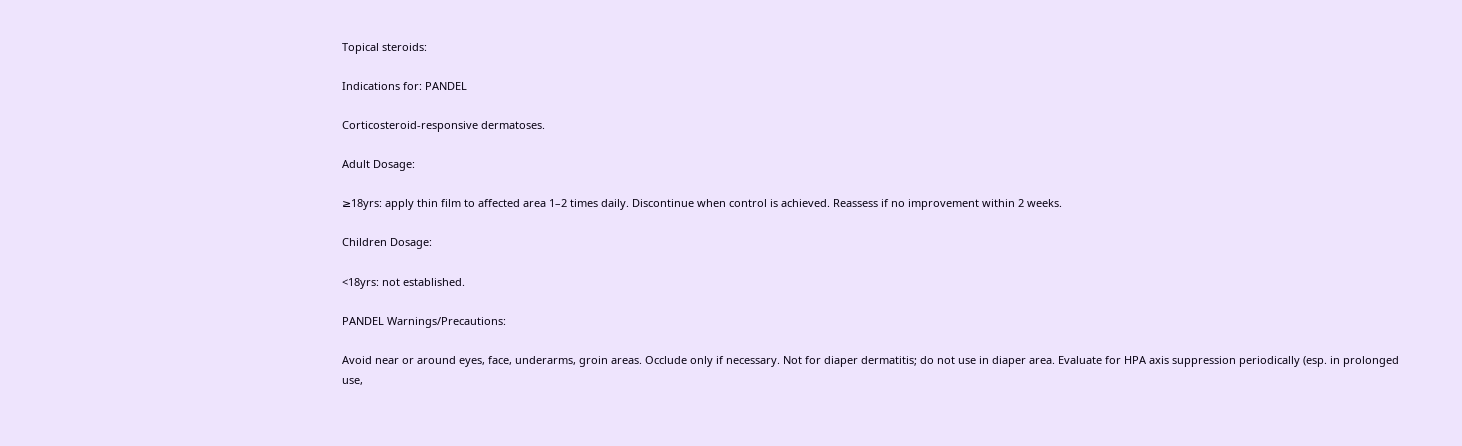Topical steroids:

Indications for: PANDEL

Corticosteroid-responsive dermatoses.

Adult Dosage:

≥18yrs: apply thin film to affected area 1–2 times daily. Discontinue when control is achieved. Reassess if no improvement within 2 weeks.

Children Dosage:

<18yrs: not established.

PANDEL Warnings/Precautions:

Avoid near or around eyes, face, underarms, groin areas. Occlude only if necessary. Not for diaper dermatitis; do not use in diaper area. Evaluate for HPA axis suppression periodically (esp. in prolonged use,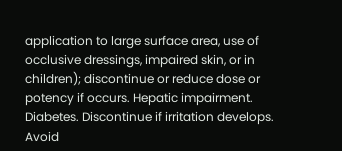application to large surface area, use of occlusive dressings, impaired skin, or in children); discontinue or reduce dose or potency if occurs. Hepatic impairment. Diabetes. Discontinue if irritation develops. Avoid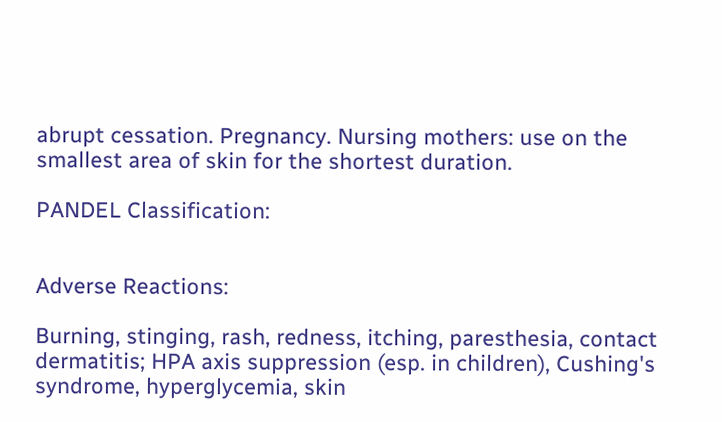abrupt cessation. Pregnancy. Nursing mothers: use on the smallest area of skin for the shortest duration.

PANDEL Classification:


Adverse Reactions:

Burning, stinging, rash, redness, itching, paresthesia, contact dermatitis; HPA axis suppression (esp. in children), Cushing's syndrome, hyperglycemia, skin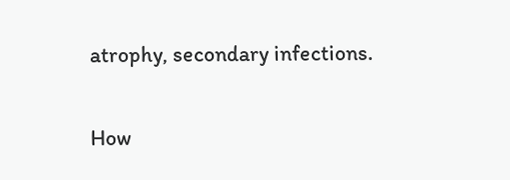atrophy, secondary infections.

How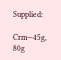Supplied:

Crm—45g, 80g